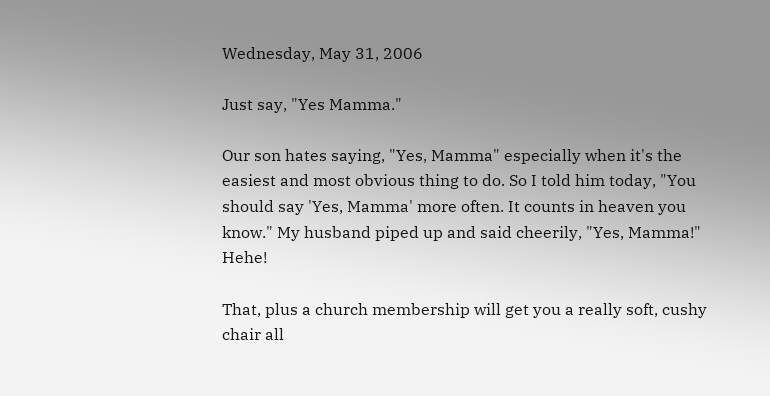Wednesday, May 31, 2006

Just say, "Yes Mamma."

Our son hates saying, "Yes, Mamma" especially when it's the easiest and most obvious thing to do. So I told him today, "You should say 'Yes, Mamma' more often. It counts in heaven you know." My husband piped up and said cheerily, "Yes, Mamma!" Hehe!

That, plus a church membership will get you a really soft, cushy chair all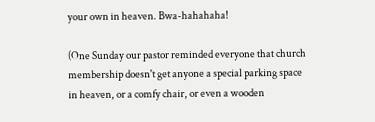your own in heaven. Bwa-hahahaha!

(One Sunday our pastor reminded everyone that church membership doesn't get anyone a special parking space in heaven, or a comfy chair, or even a wooden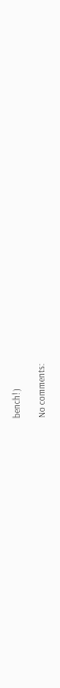bench! )

No comments: